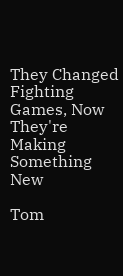They Changed Fighting Games, Now They're Making Something New

Tom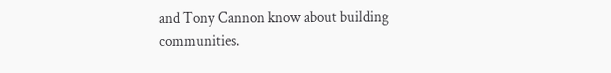and Tony Cannon know about building communities.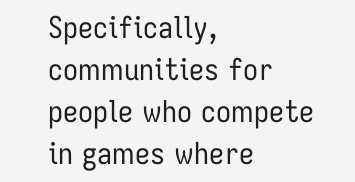Specifically, communities for people who compete in games where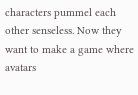characters pummel each other senseless. Now they want to make a game where avatars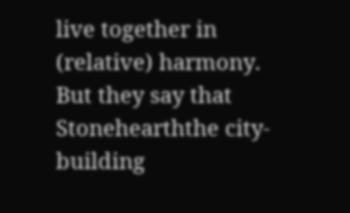live together in (relative) harmony. But they say that Stonehearththe city-building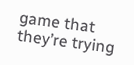game that they’re trying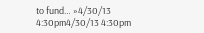to fund… »4/30/13 4:30pm4/30/13 4:30pm